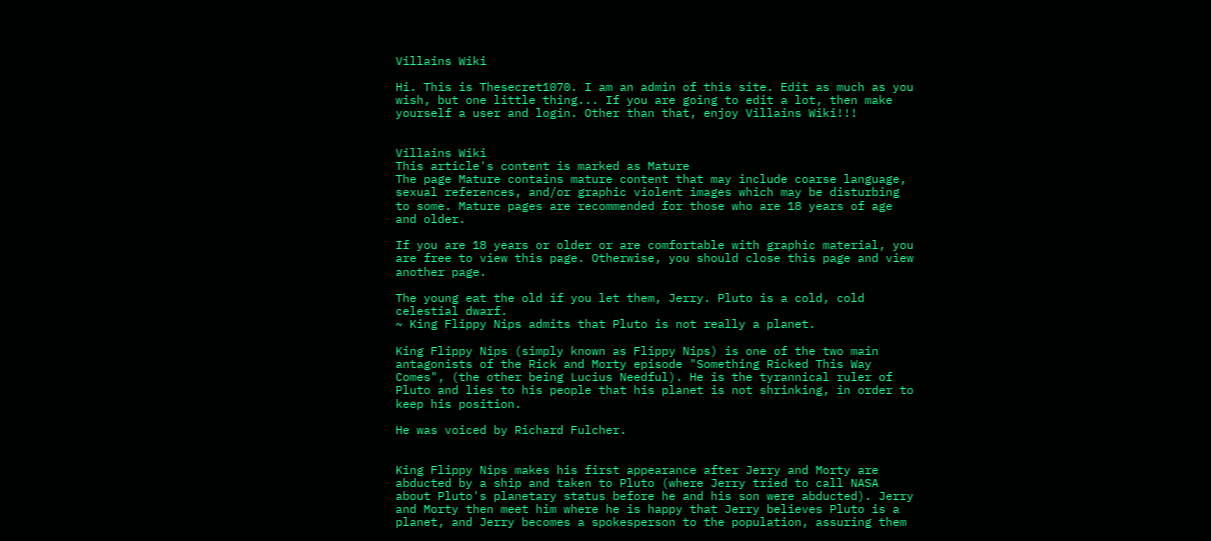Villains Wiki

Hi. This is Thesecret1070. I am an admin of this site. Edit as much as you wish, but one little thing... If you are going to edit a lot, then make yourself a user and login. Other than that, enjoy Villains Wiki!!!


Villains Wiki
This article's content is marked as Mature
The page Mature contains mature content that may include coarse language, sexual references, and/or graphic violent images which may be disturbing to some. Mature pages are recommended for those who are 18 years of age and older.

If you are 18 years or older or are comfortable with graphic material, you are free to view this page. Otherwise, you should close this page and view another page.

The young eat the old if you let them, Jerry. Pluto is a cold, cold celestial dwarf.
~ King Flippy Nips admits that Pluto is not really a planet.

King Flippy Nips (simply known as Flippy Nips) is one of the two main antagonists of the Rick and Morty episode "Something Ricked This Way Comes", (the other being Lucius Needful). He is the tyrannical ruler of Pluto and lies to his people that his planet is not shrinking, in order to keep his position.

He was voiced by Richard Fulcher.


King Flippy Nips makes his first appearance after Jerry and Morty are abducted by a ship and taken to Pluto (where Jerry tried to call NASA about Pluto's planetary status before he and his son were abducted). Jerry and Morty then meet him where he is happy that Jerry believes Pluto is a planet, and Jerry becomes a spokesperson to the population, assuring them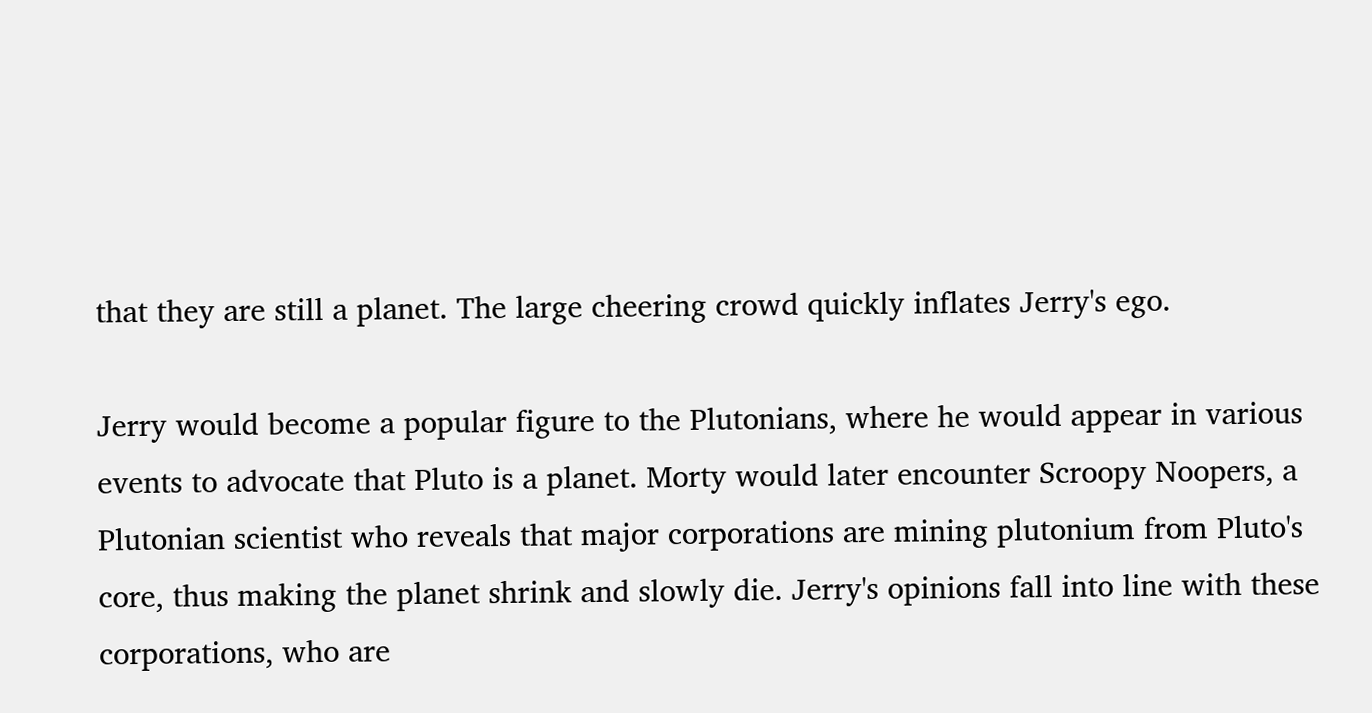that they are still a planet. The large cheering crowd quickly inflates Jerry's ego.

Jerry would become a popular figure to the Plutonians, where he would appear in various events to advocate that Pluto is a planet. Morty would later encounter Scroopy Noopers, a Plutonian scientist who reveals that major corporations are mining plutonium from Pluto's core, thus making the planet shrink and slowly die. Jerry's opinions fall into line with these corporations, who are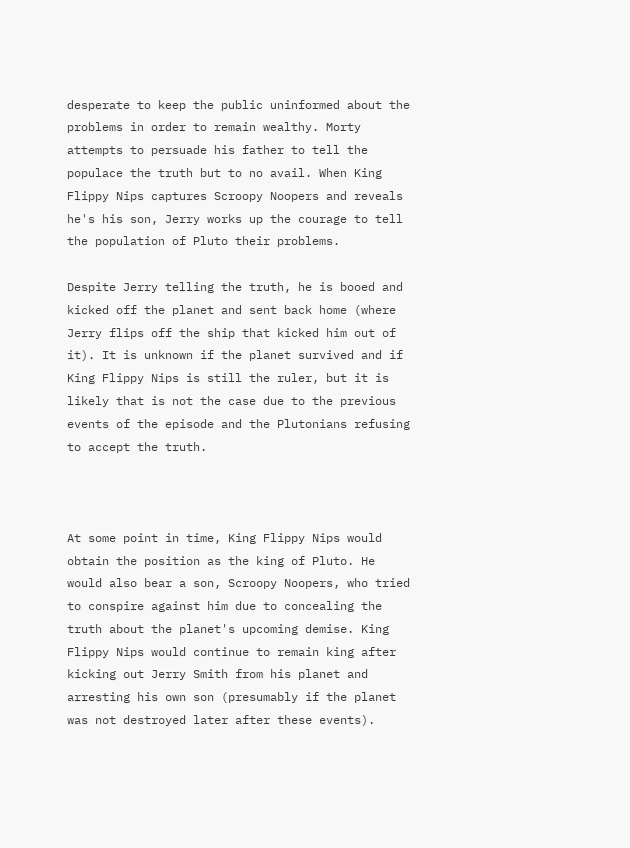desperate to keep the public uninformed about the problems in order to remain wealthy. Morty attempts to persuade his father to tell the populace the truth but to no avail. When King Flippy Nips captures Scroopy Noopers and reveals he's his son, Jerry works up the courage to tell the population of Pluto their problems.

Despite Jerry telling the truth, he is booed and kicked off the planet and sent back home (where Jerry flips off the ship that kicked him out of it). It is unknown if the planet survived and if King Flippy Nips is still the ruler, but it is likely that is not the case due to the previous events of the episode and the Plutonians refusing to accept the truth.



At some point in time, King Flippy Nips would obtain the position as the king of Pluto. He would also bear a son, Scroopy Noopers, who tried to conspire against him due to concealing the truth about the planet's upcoming demise. King Flippy Nips would continue to remain king after kicking out Jerry Smith from his planet and arresting his own son (presumably if the planet was not destroyed later after these events).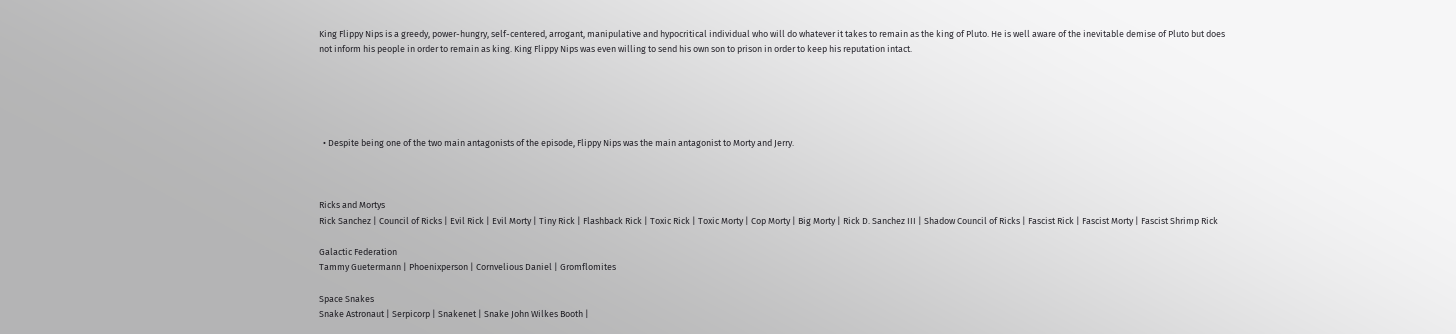King Flippy Nips is a greedy, power-hungry, self-centered, arrogant, manipulative and hypocritical individual who will do whatever it takes to remain as the king of Pluto. He is well aware of the inevitable demise of Pluto but does not inform his people in order to remain as king. King Flippy Nips was even willing to send his own son to prison in order to keep his reputation intact.





  • Despite being one of the two main antagonists of the episode, Flippy Nips was the main antagonist to Morty and Jerry.



Ricks and Mortys
Rick Sanchez | Council of Ricks | Evil Rick | Evil Morty | Tiny Rick | Flashback Rick | Toxic Rick | Toxic Morty | Cop Morty | Big Morty | Rick D. Sanchez III | Shadow Council of Ricks | Fascist Rick | Fascist Morty | Fascist Shrimp Rick

Galactic Federation
Tammy Guetermann | Phoenixperson | Cornvelious Daniel | Gromflomites

Space Snakes
Snake Astronaut | Serpicorp | Snakenet | Snake John Wilkes Booth |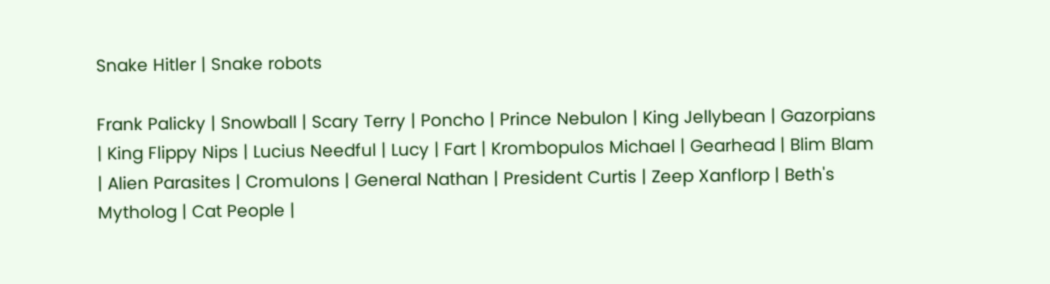Snake Hitler | Snake robots

Frank Palicky | Snowball | Scary Terry | Poncho | Prince Nebulon | King Jellybean | Gazorpians | King Flippy Nips | Lucius Needful | Lucy | Fart | Krombopulos Michael | Gearhead | Blim Blam | Alien Parasites | Cromulons | General Nathan | President Curtis | Zeep Xanflorp | Beth's Mytholog | Cat People |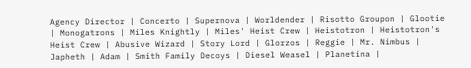Agency Director | Concerto | Supernova | Worldender | Risotto Groupon | Glootie | Monogatrons | Miles Knightly | Miles' Heist Crew | Heistotron | Heistotron's Heist Crew | Abusive Wizard | Story Lord | Glorzos | Reggie | Mr. Nimbus | Japheth | Adam | Smith Family Decoys | Diesel Weasel | Planetina |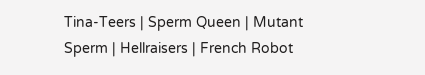Tina-Teers | Sperm Queen | Mutant Sperm | Hellraisers | French Robot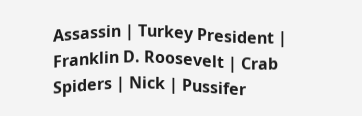Assassin | Turkey President | Franklin D. Roosevelt | Crab Spiders | Nick | Pussifer